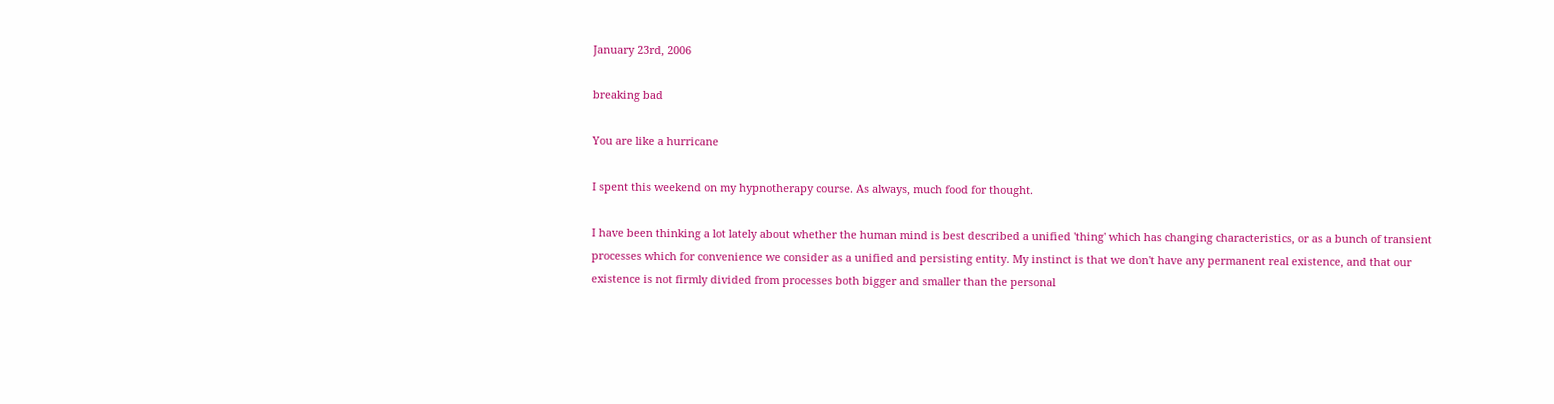January 23rd, 2006

breaking bad

You are like a hurricane

I spent this weekend on my hypnotherapy course. As always, much food for thought.

I have been thinking a lot lately about whether the human mind is best described a unified 'thing' which has changing characteristics, or as a bunch of transient processes which for convenience we consider as a unified and persisting entity. My instinct is that we don't have any permanent real existence, and that our existence is not firmly divided from processes both bigger and smaller than the personal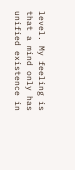level. My feeling is that a mind only has unified existence in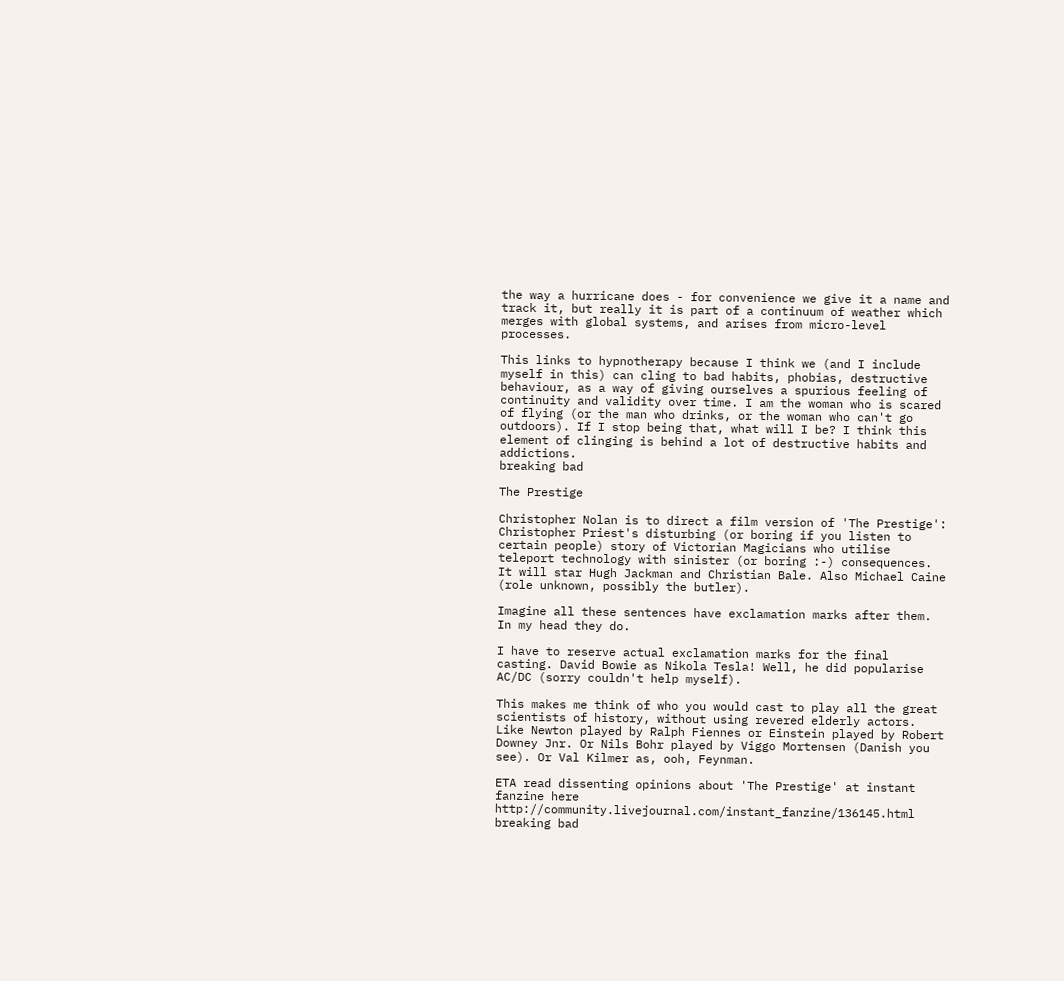the way a hurricane does - for convenience we give it a name and track it, but really it is part of a continuum of weather which merges with global systems, and arises from micro-level processes.

This links to hypnotherapy because I think we (and I include myself in this) can cling to bad habits, phobias, destructive behaviour, as a way of giving ourselves a spurious feeling of continuity and validity over time. I am the woman who is scared of flying (or the man who drinks, or the woman who can't go outdoors). If I stop being that, what will I be? I think this element of clinging is behind a lot of destructive habits and addictions.
breaking bad

The Prestige

Christopher Nolan is to direct a film version of 'The Prestige': Christopher Priest's disturbing (or boring if you listen to certain people) story of Victorian Magicians who utilise teleport technology with sinister (or boring :-) consequences. It will star Hugh Jackman and Christian Bale. Also Michael Caine (role unknown, possibly the butler).

Imagine all these sentences have exclamation marks after them. In my head they do.

I have to reserve actual exclamation marks for the final casting. David Bowie as Nikola Tesla! Well, he did popularise AC/DC (sorry couldn't help myself).

This makes me think of who you would cast to play all the great scientists of history, without using revered elderly actors. Like Newton played by Ralph Fiennes or Einstein played by Robert Downey Jnr. Or Nils Bohr played by Viggo Mortensen (Danish you see). Or Val Kilmer as, ooh, Feynman.

ETA read dissenting opinions about 'The Prestige' at instant fanzine here http://community.livejournal.com/instant_fanzine/136145.html
breaking bad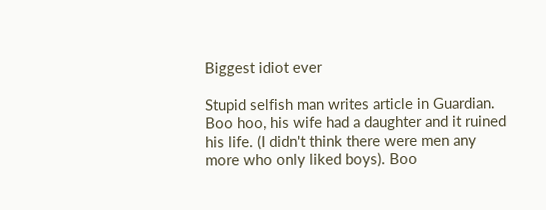Biggest idiot ever

Stupid selfish man writes article in Guardian. Boo hoo, his wife had a daughter and it ruined his life. (I didn't think there were men any more who only liked boys). Boo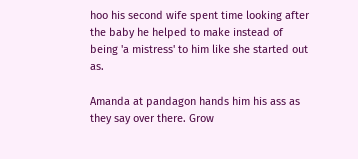hoo his second wife spent time looking after the baby he helped to make instead of being 'a mistress' to him like she started out as.

Amanda at pandagon hands him his ass as they say over there. Grow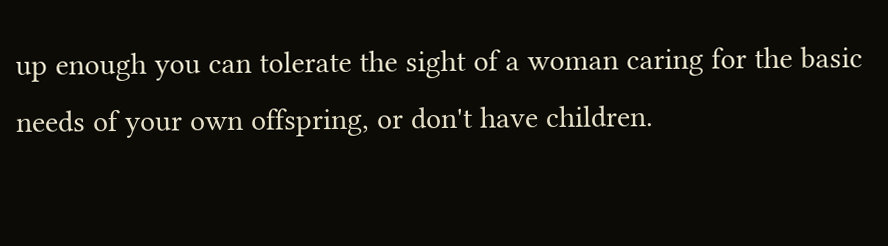up enough you can tolerate the sight of a woman caring for the basic needs of your own offspring, or don't have children.